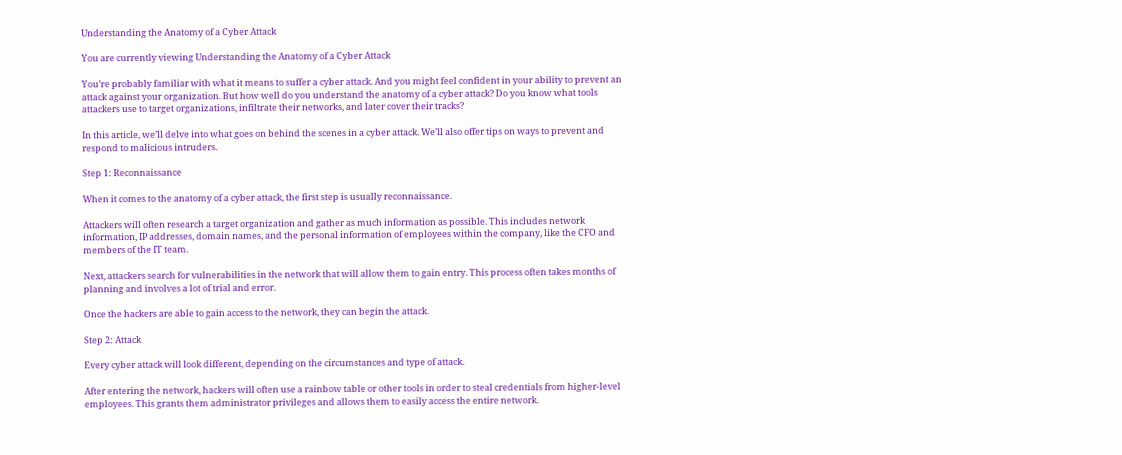Understanding the Anatomy of a Cyber Attack

You are currently viewing Understanding the Anatomy of a Cyber Attack

You’re probably familiar with what it means to suffer a cyber attack. And you might feel confident in your ability to prevent an attack against your organization. But how well do you understand the anatomy of a cyber attack? Do you know what tools attackers use to target organizations, infiltrate their networks, and later cover their tracks?

In this article, we’ll delve into what goes on behind the scenes in a cyber attack. We’ll also offer tips on ways to prevent and respond to malicious intruders.

Step 1: Reconnaissance

When it comes to the anatomy of a cyber attack, the first step is usually reconnaissance.

Attackers will often research a target organization and gather as much information as possible. This includes network information, IP addresses, domain names, and the personal information of employees within the company, like the CFO and members of the IT team.

Next, attackers search for vulnerabilities in the network that will allow them to gain entry. This process often takes months of planning and involves a lot of trial and error.

Once the hackers are able to gain access to the network, they can begin the attack.

Step 2: Attack

Every cyber attack will look different, depending on the circumstances and type of attack.

After entering the network, hackers will often use a rainbow table or other tools in order to steal credentials from higher-level employees. This grants them administrator privileges and allows them to easily access the entire network.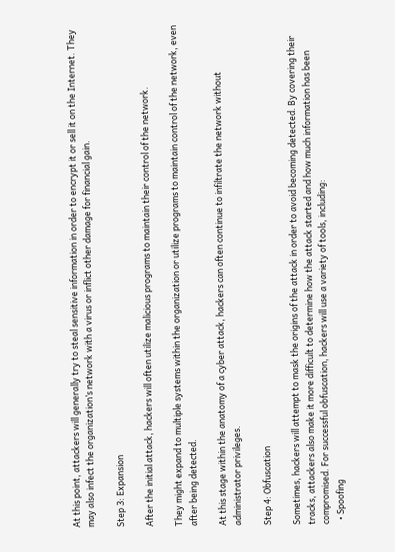At this point, attackers will generally try to steal sensitive information in order to encrypt it or sell it on the Internet. They may also infect the organization’s network with a virus or inflict other damage for financial gain.

Step 3: Expansion

After the initial attack, hackers will often utilize malicious programs to maintain their control of the network.

They might expand to multiple systems within the organization or utilize programs to maintain control of the network, even after being detected.

At this stage within the anatomy of a cyber attack, hackers can often continue to infiltrate the network without administrator privileges.

Step 4: Obfuscation

Sometimes, hackers will attempt to mask the origins of the attack in order to avoid becoming detected. By covering their tracks, attackers also make it more difficult to determine how the attack started and how much information has been compromised. For successful obfuscation, hackers will use a variety of tools, including:
  • Spoofing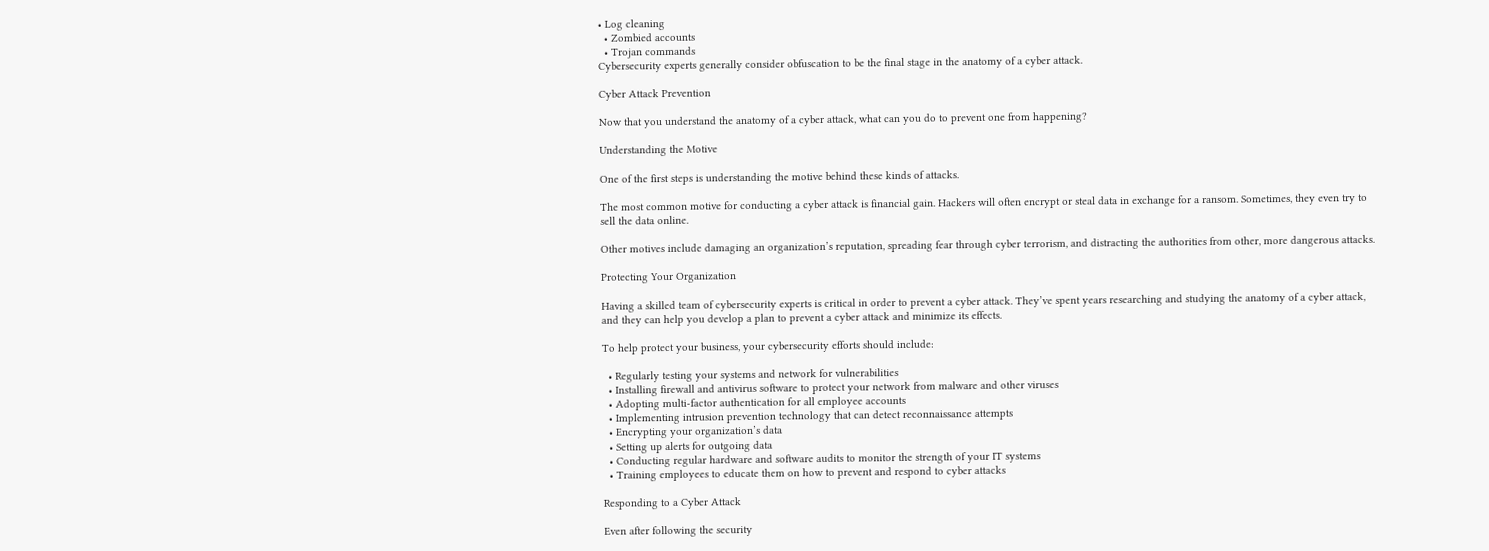• Log cleaning
  • Zombied accounts
  • Trojan commands
Cybersecurity experts generally consider obfuscation to be the final stage in the anatomy of a cyber attack.

Cyber Attack Prevention

Now that you understand the anatomy of a cyber attack, what can you do to prevent one from happening?

Understanding the Motive

One of the first steps is understanding the motive behind these kinds of attacks.

The most common motive for conducting a cyber attack is financial gain. Hackers will often encrypt or steal data in exchange for a ransom. Sometimes, they even try to sell the data online.

Other motives include damaging an organization’s reputation, spreading fear through cyber terrorism, and distracting the authorities from other, more dangerous attacks.

Protecting Your Organization

Having a skilled team of cybersecurity experts is critical in order to prevent a cyber attack. They’ve spent years researching and studying the anatomy of a cyber attack, and they can help you develop a plan to prevent a cyber attack and minimize its effects.

To help protect your business, your cybersecurity efforts should include:

  • Regularly testing your systems and network for vulnerabilities
  • Installing firewall and antivirus software to protect your network from malware and other viruses
  • Adopting multi-factor authentication for all employee accounts
  • Implementing intrusion prevention technology that can detect reconnaissance attempts
  • Encrypting your organization’s data
  • Setting up alerts for outgoing data
  • Conducting regular hardware and software audits to monitor the strength of your IT systems
  • Training employees to educate them on how to prevent and respond to cyber attacks

Responding to a Cyber Attack

Even after following the security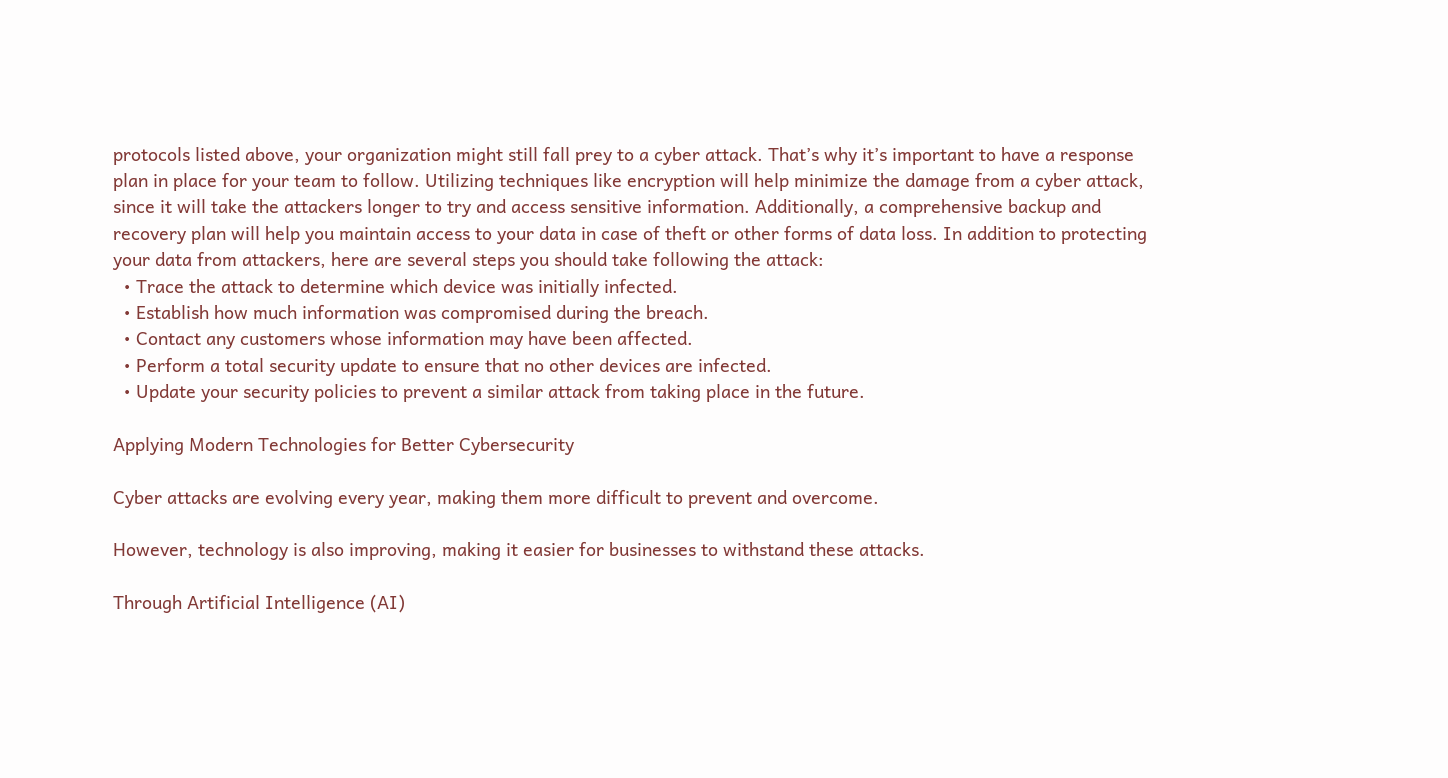protocols listed above, your organization might still fall prey to a cyber attack. That’s why it’s important to have a response plan in place for your team to follow. Utilizing techniques like encryption will help minimize the damage from a cyber attack, since it will take the attackers longer to try and access sensitive information. Additionally, a comprehensive backup and recovery plan will help you maintain access to your data in case of theft or other forms of data loss. In addition to protecting your data from attackers, here are several steps you should take following the attack:
  • Trace the attack to determine which device was initially infected.
  • Establish how much information was compromised during the breach.
  • Contact any customers whose information may have been affected.
  • Perform a total security update to ensure that no other devices are infected.
  • Update your security policies to prevent a similar attack from taking place in the future.

Applying Modern Technologies for Better Cybersecurity

Cyber attacks are evolving every year, making them more difficult to prevent and overcome.

However, technology is also improving, making it easier for businesses to withstand these attacks.

Through Artificial Intelligence (AI)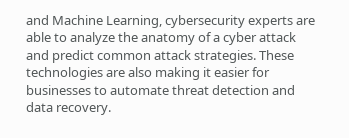and Machine Learning, cybersecurity experts are able to analyze the anatomy of a cyber attack and predict common attack strategies. These technologies are also making it easier for businesses to automate threat detection and data recovery.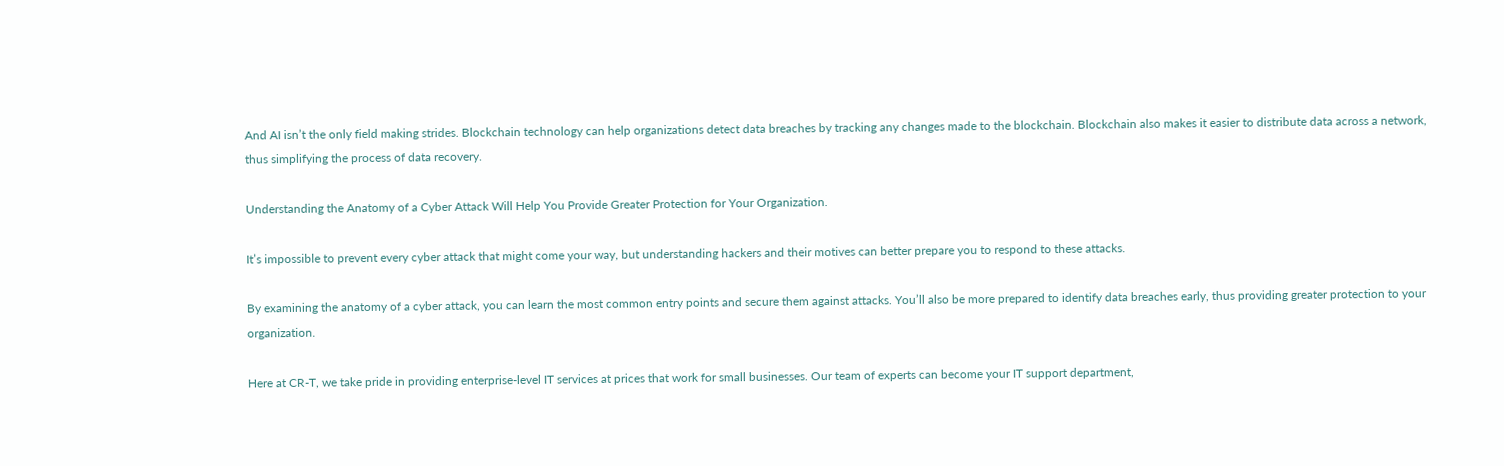And AI isn’t the only field making strides. Blockchain technology can help organizations detect data breaches by tracking any changes made to the blockchain. Blockchain also makes it easier to distribute data across a network, thus simplifying the process of data recovery.

Understanding the Anatomy of a Cyber Attack Will Help You Provide Greater Protection for Your Organization.

It’s impossible to prevent every cyber attack that might come your way, but understanding hackers and their motives can better prepare you to respond to these attacks.

By examining the anatomy of a cyber attack, you can learn the most common entry points and secure them against attacks. You’ll also be more prepared to identify data breaches early, thus providing greater protection to your organization.

Here at CR-T, we take pride in providing enterprise-level IT services at prices that work for small businesses. Our team of experts can become your IT support department,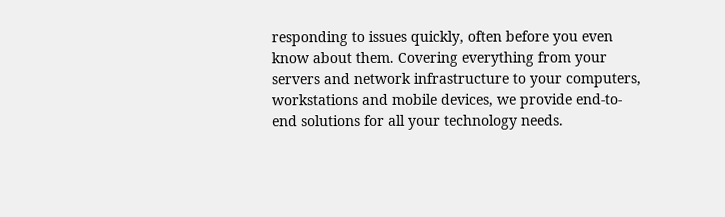responding to issues quickly, often before you even know about them. Covering everything from your servers and network infrastructure to your computers, workstations and mobile devices, we provide end-to-end solutions for all your technology needs.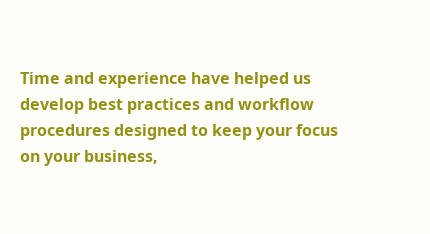Time and experience have helped us develop best practices and workflow procedures designed to keep your focus on your business,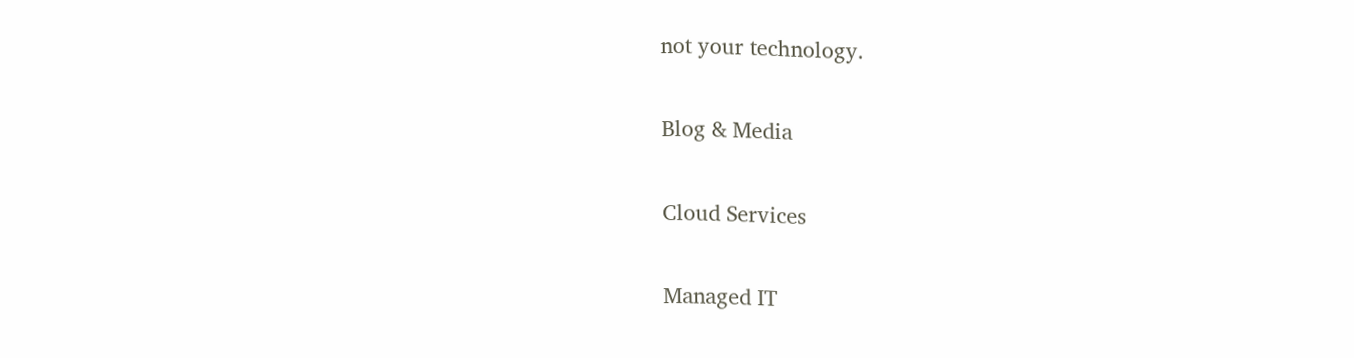not your technology.

Blog & Media

Cloud Services

Managed IT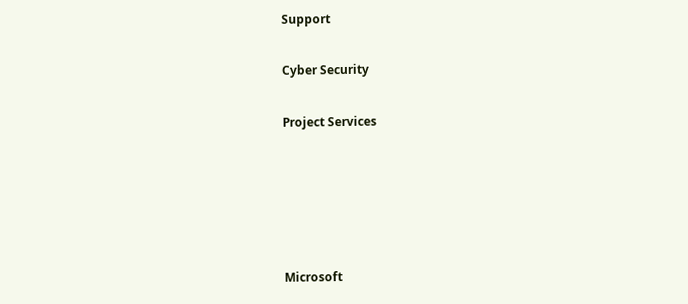Support

Cyber Security

Project Services





Microsoft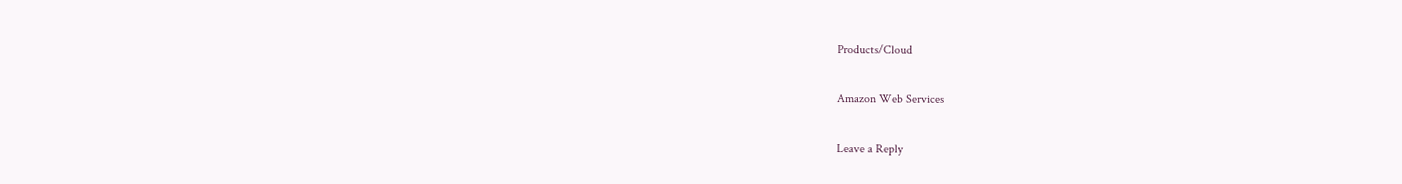Products/Cloud

Amazon Web Services

Leave a Reply